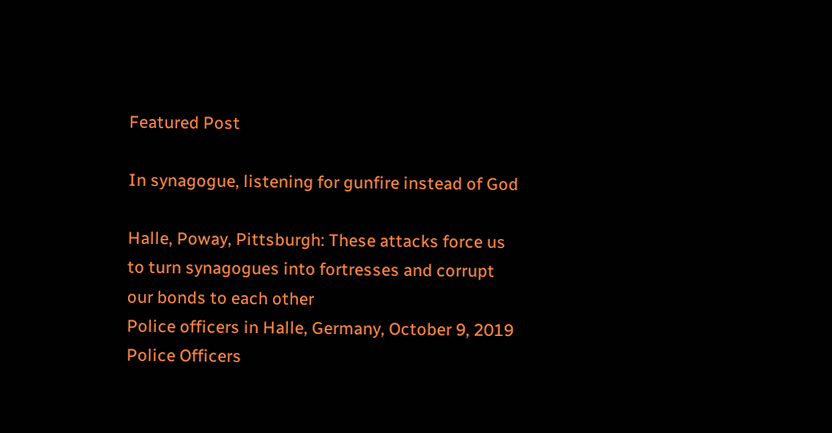Featured Post

In synagogue, listening for gunfire instead of God

Halle, Poway, Pittsburgh: These attacks force us to turn synagogues into fortresses and corrupt our bonds to each other
Police officers in Halle, Germany, October 9, 2019
Police Officers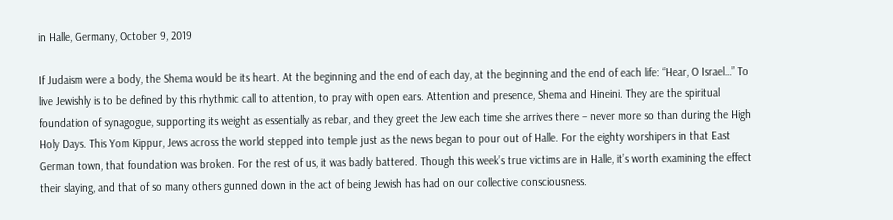in Halle, Germany, October 9, 2019

If Judaism were a body, the Shema would be its heart. At the beginning and the end of each day, at the beginning and the end of each life: “Hear, O Israel…” To live Jewishly is to be defined by this rhythmic call to attention, to pray with open ears. Attention and presence, Shema and Hineini. They are the spiritual foundation of synagogue, supporting its weight as essentially as rebar, and they greet the Jew each time she arrives there – never more so than during the High Holy Days. This Yom Kippur, Jews across the world stepped into temple just as the news began to pour out of Halle. For the eighty worshipers in that East German town, that foundation was broken. For the rest of us, it was badly battered. Though this week’s true victims are in Halle, it’s worth examining the effect their slaying, and that of so many others gunned down in the act of being Jewish has had on our collective consciousness.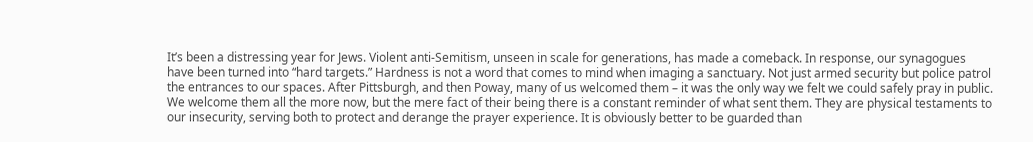It’s been a distressing year for Jews. Violent anti-Semitism, unseen in scale for generations, has made a comeback. In response, our synagogues have been turned into “hard targets.” Hardness is not a word that comes to mind when imaging a sanctuary. Not just armed security but police patrol the entrances to our spaces. After Pittsburgh, and then Poway, many of us welcomed them – it was the only way we felt we could safely pray in public. We welcome them all the more now, but the mere fact of their being there is a constant reminder of what sent them. They are physical testaments to our insecurity, serving both to protect and derange the prayer experience. It is obviously better to be guarded than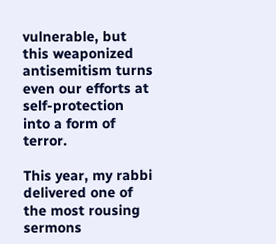vulnerable, but this weaponized antisemitism turns even our efforts at self-protection into a form of terror.

This year, my rabbi delivered one of the most rousing sermons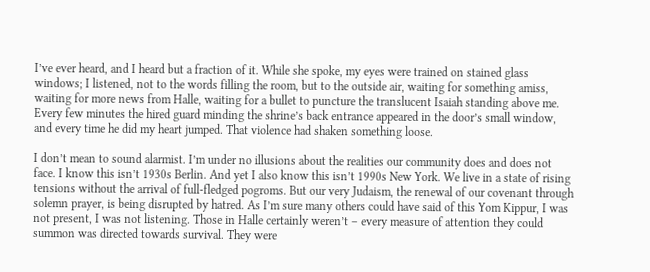I’ve ever heard, and I heard but a fraction of it. While she spoke, my eyes were trained on stained glass windows; I listened, not to the words filling the room, but to the outside air, waiting for something amiss, waiting for more news from Halle, waiting for a bullet to puncture the translucent Isaiah standing above me. Every few minutes the hired guard minding the shrine’s back entrance appeared in the door’s small window, and every time he did my heart jumped. That violence had shaken something loose.

I don’t mean to sound alarmist. I’m under no illusions about the realities our community does and does not face. I know this isn’t 1930s Berlin. And yet I also know this isn’t 1990s New York. We live in a state of rising tensions without the arrival of full-fledged pogroms. But our very Judaism, the renewal of our covenant through solemn prayer, is being disrupted by hatred. As I’m sure many others could have said of this Yom Kippur, I was not present, I was not listening. Those in Halle certainly weren’t – every measure of attention they could summon was directed towards survival. They were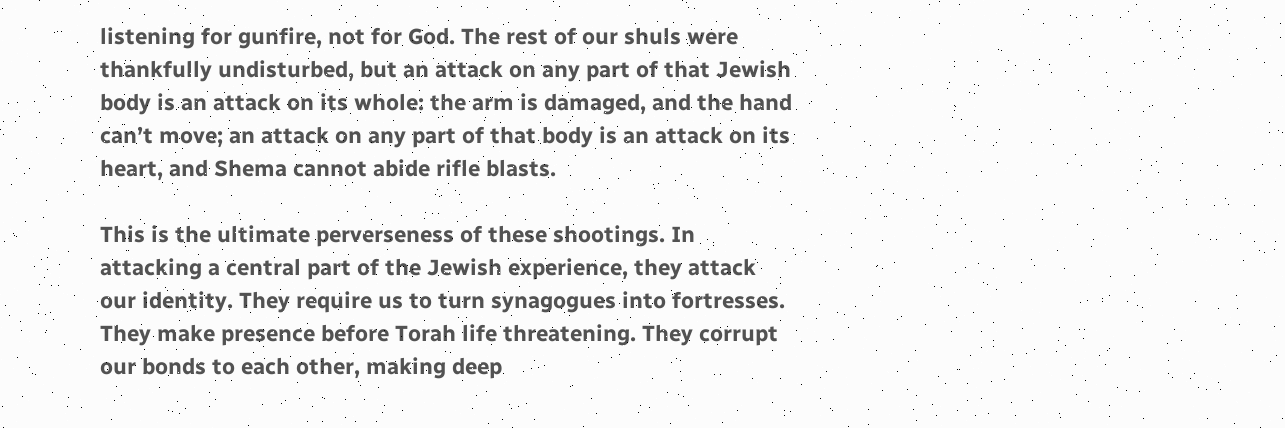listening for gunfire, not for God. The rest of our shuls were thankfully undisturbed, but an attack on any part of that Jewish body is an attack on its whole: the arm is damaged, and the hand can’t move; an attack on any part of that body is an attack on its heart, and Shema cannot abide rifle blasts.

This is the ultimate perverseness of these shootings. In attacking a central part of the Jewish experience, they attack our identity. They require us to turn synagogues into fortresses. They make presence before Torah life threatening. They corrupt our bonds to each other, making deep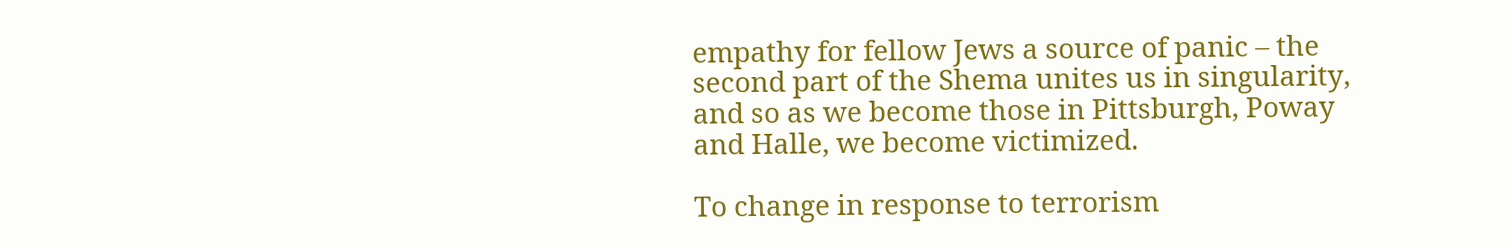empathy for fellow Jews a source of panic – the second part of the Shema unites us in singularity, and so as we become those in Pittsburgh, Poway and Halle, we become victimized.

To change in response to terrorism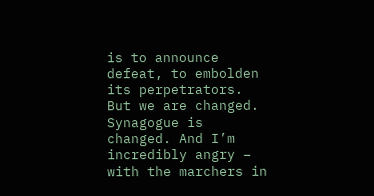is to announce defeat, to embolden its perpetrators. But we are changed. Synagogue is changed. And I’m incredibly angry – with the marchers in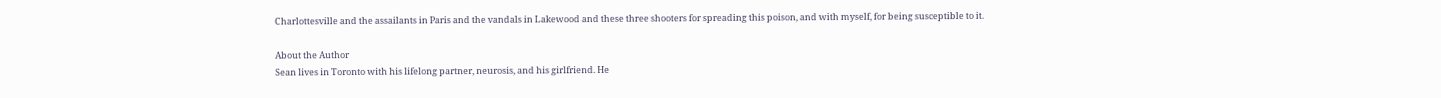Charlottesville and the assailants in Paris and the vandals in Lakewood and these three shooters for spreading this poison, and with myself, for being susceptible to it.

About the Author
Sean lives in Toronto with his lifelong partner, neurosis, and his girlfriend. He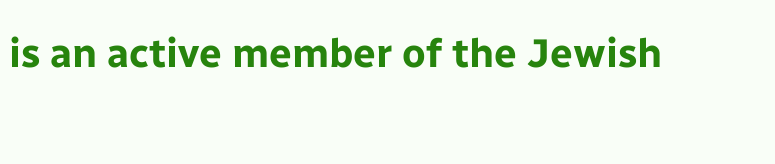is an active member of the Jewish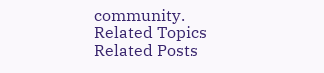community.
Related Topics
Related Posts